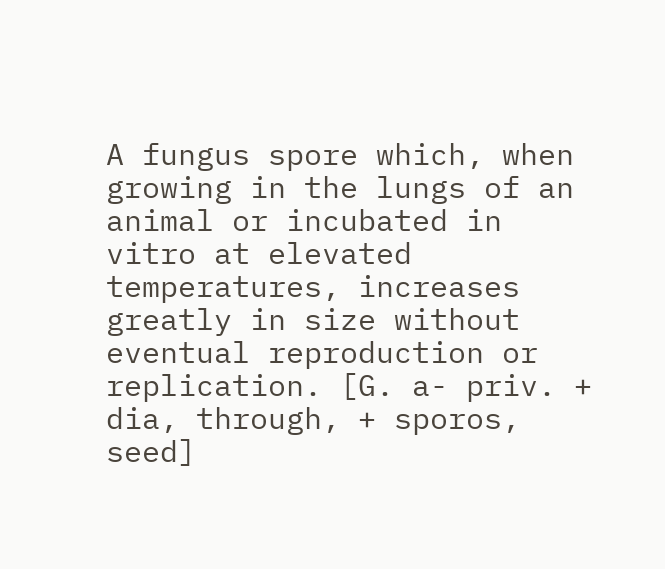A fungus spore which, when growing in the lungs of an animal or incubated in vitro at elevated temperatures, increases greatly in size without eventual reproduction or replication. [G. a- priv. + dia, through, + sporos, seed]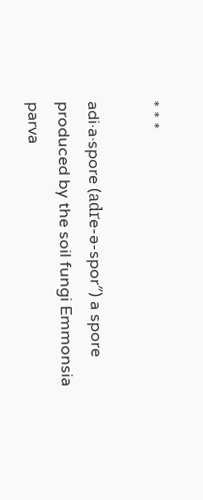* * *

adi·a·spore (adґe-ə-spor″) a spore produced by the soil fungi Emmonsia parva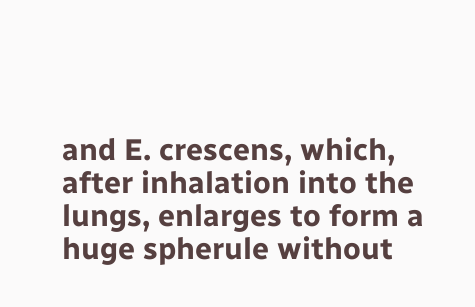and E. crescens, which, after inhalation into the lungs, enlarges to form a huge spherule without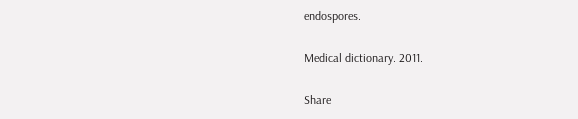endospores.

Medical dictionary. 2011.

Share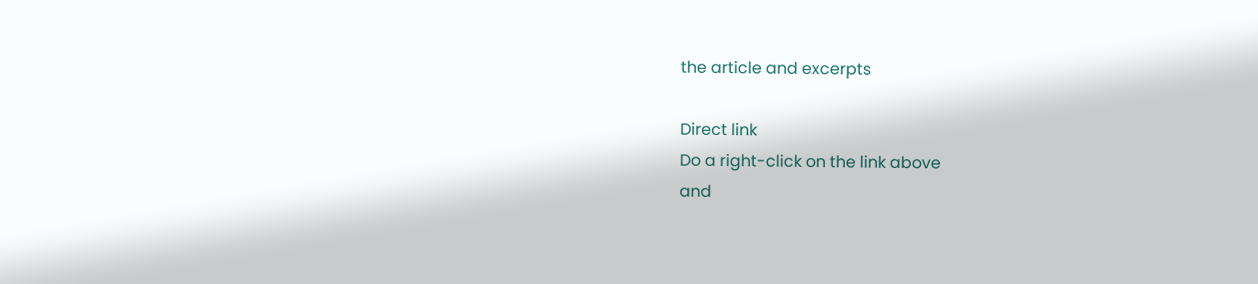the article and excerpts

Direct link
Do a right-click on the link above
and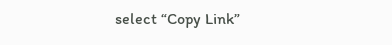select “Copy Link”